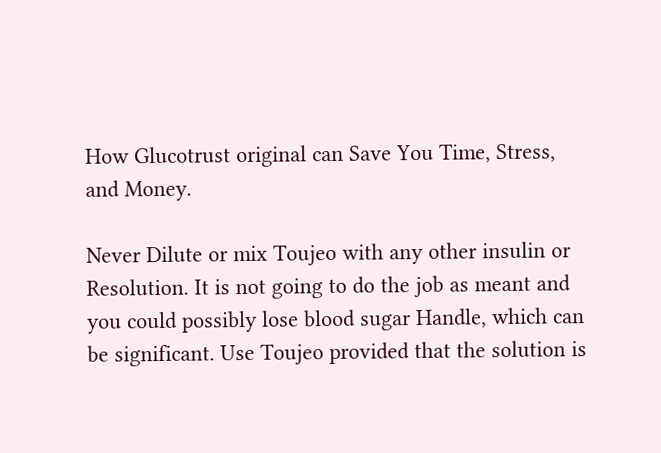How Glucotrust original can Save You Time, Stress, and Money.

Never Dilute or mix Toujeo with any other insulin or Resolution. It is not going to do the job as meant and you could possibly lose blood sugar Handle, which can be significant. Use Toujeo provided that the solution is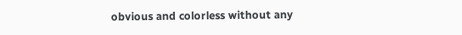obvious and colorless without any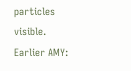particles visible. Earlier AMY: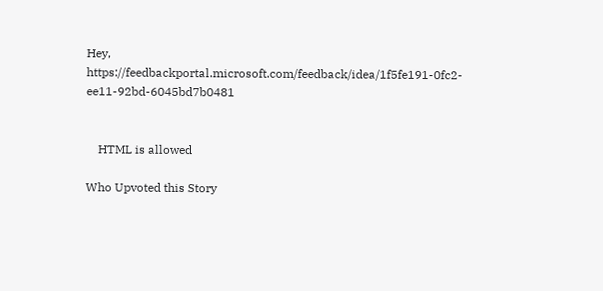Hey, https://feedbackportal.microsoft.com/feedback/idea/1f5fe191-0fc2-ee11-92bd-6045bd7b0481


    HTML is allowed

Who Upvoted this Story